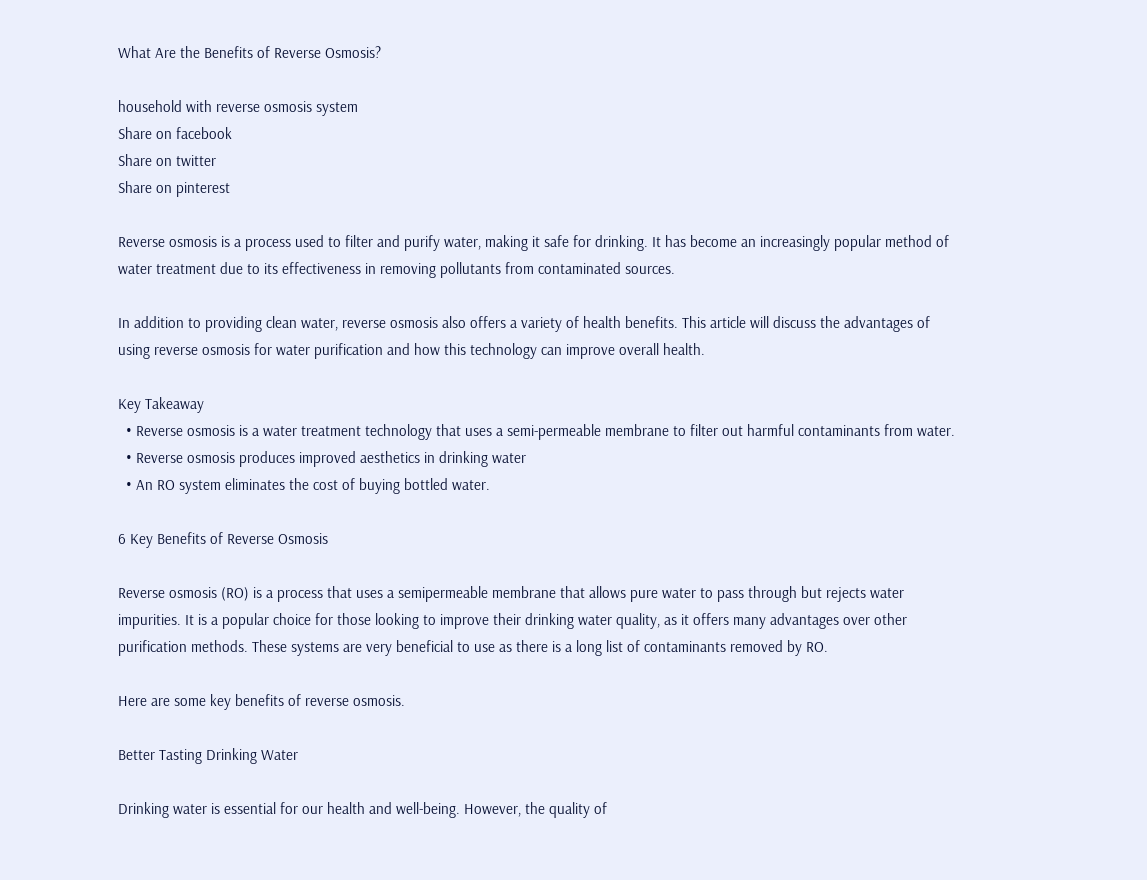What Are the Benefits of Reverse Osmosis?

household with reverse osmosis system
Share on facebook
Share on twitter
Share on pinterest

Reverse osmosis is a process used to filter and purify water, making it safe for drinking. It has become an increasingly popular method of water treatment due to its effectiveness in removing pollutants from contaminated sources.

In addition to providing clean water, reverse osmosis also offers a variety of health benefits. This article will discuss the advantages of using reverse osmosis for water purification and how this technology can improve overall health.

Key Takeaway
  • Reverse osmosis is a water treatment technology that uses a semi-permeable membrane to filter out harmful contaminants from water.
  • Reverse osmosis produces improved aesthetics in drinking water
  • An RO system eliminates the cost of buying bottled water.

6 Key Benefits of Reverse Osmosis

Reverse osmosis (RO) is a process that uses a semipermeable membrane that allows pure water to pass through but rejects water impurities. It is a popular choice for those looking to improve their drinking water quality, as it offers many advantages over other purification methods. These systems are very beneficial to use as there is a long list of contaminants removed by RO.

Here are some key benefits of reverse osmosis.

Better Tasting Drinking Water

Drinking water is essential for our health and well-being. However, the quality of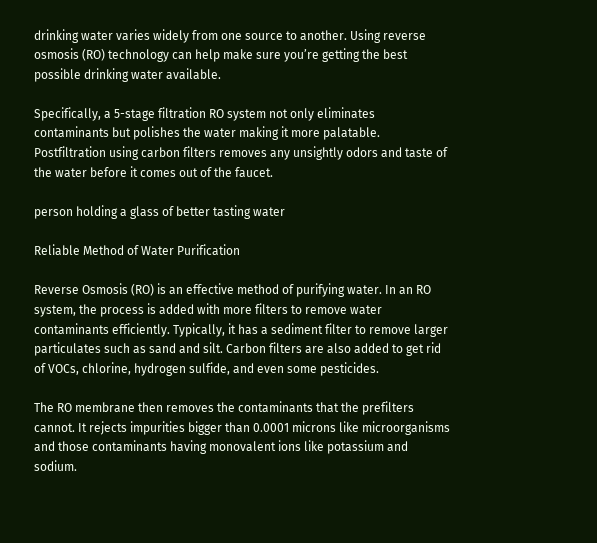drinking water varies widely from one source to another. Using reverse osmosis (RO) technology can help make sure you’re getting the best possible drinking water available.

Specifically, a 5-stage filtration RO system not only eliminates contaminants but polishes the water making it more palatable. Postfiltration using carbon filters removes any unsightly odors and taste of the water before it comes out of the faucet.

person holding a glass of better tasting water

Reliable Method of Water Purification

Reverse Osmosis (RO) is an effective method of purifying water. In an RO system, the process is added with more filters to remove water contaminants efficiently. Typically, it has a sediment filter to remove larger particulates such as sand and silt. Carbon filters are also added to get rid of VOCs, chlorine, hydrogen sulfide, and even some pesticides.

The RO membrane then removes the contaminants that the prefilters cannot. It rejects impurities bigger than 0.0001 microns like microorganisms and those contaminants having monovalent ions like potassium and sodium.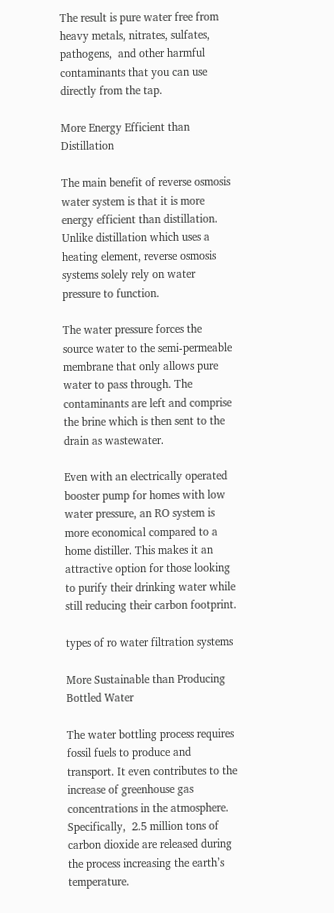The result is pure water free from heavy metals, nitrates, sulfates, pathogens,  and other harmful contaminants that you can use directly from the tap.

More Energy Efficient than Distillation

The main benefit of reverse osmosis water system is that it is more energy efficient than distillation. Unlike distillation which uses a heating element, reverse osmosis systems solely rely on water pressure to function.

The water pressure forces the source water to the semi-permeable membrane that only allows pure water to pass through. The contaminants are left and comprise the brine which is then sent to the drain as wastewater.

Even with an electrically operated booster pump for homes with low water pressure, an RO system is more economical compared to a home distiller. This makes it an attractive option for those looking to purify their drinking water while still reducing their carbon footprint.

types of ro water filtration systems

More Sustainable than Producing Bottled Water

The water bottling process requires fossil fuels to produce and transport. It even contributes to the increase of greenhouse gas concentrations in the atmosphere. Specifically,  2.5 million tons of carbon dioxide are released during the process increasing the earth’s temperature.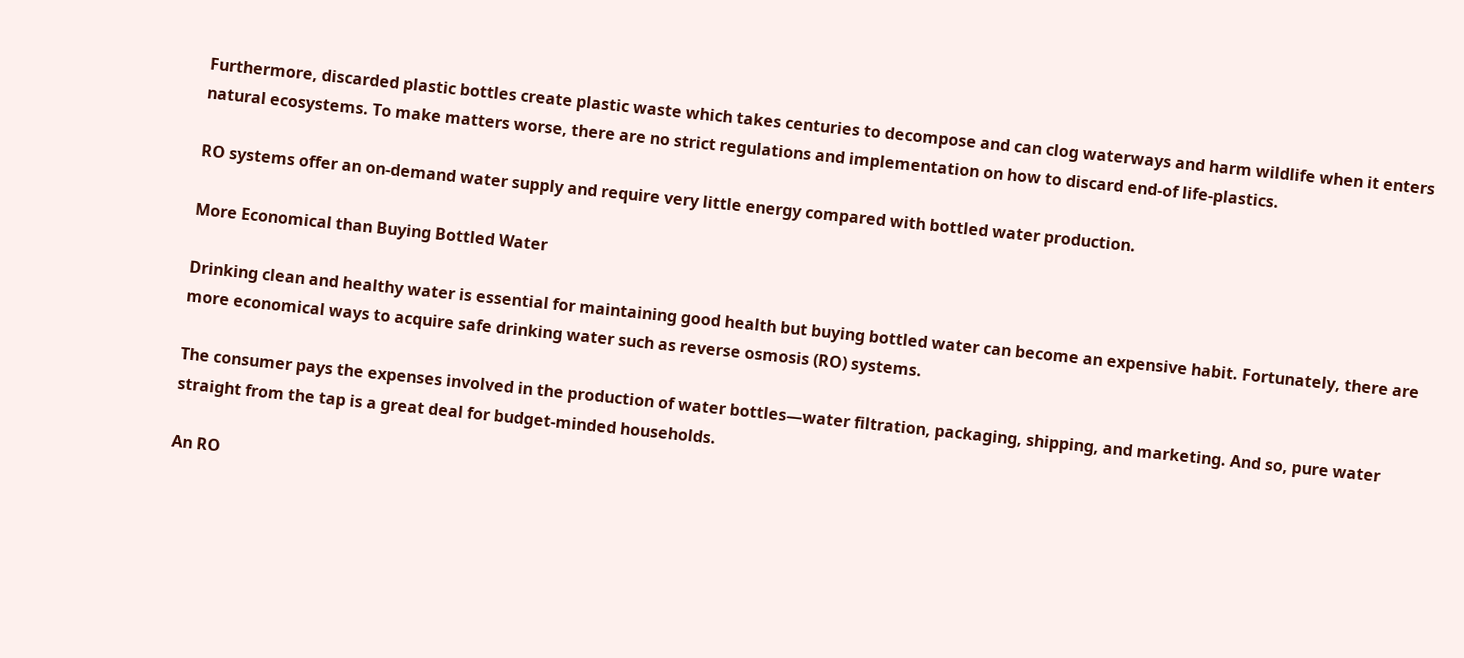Furthermore, discarded plastic bottles create plastic waste which takes centuries to decompose and can clog waterways and harm wildlife when it enters natural ecosystems. To make matters worse, there are no strict regulations and implementation on how to discard end-of life-plastics.

RO systems offer an on-demand water supply and require very little energy compared with bottled water production.

More Economical than Buying Bottled Water

Drinking clean and healthy water is essential for maintaining good health but buying bottled water can become an expensive habit. Fortunately, there are more economical ways to acquire safe drinking water such as reverse osmosis (RO) systems.

The consumer pays the expenses involved in the production of water bottles—water filtration, packaging, shipping, and marketing. And so, pure water straight from the tap is a great deal for budget-minded households.

An RO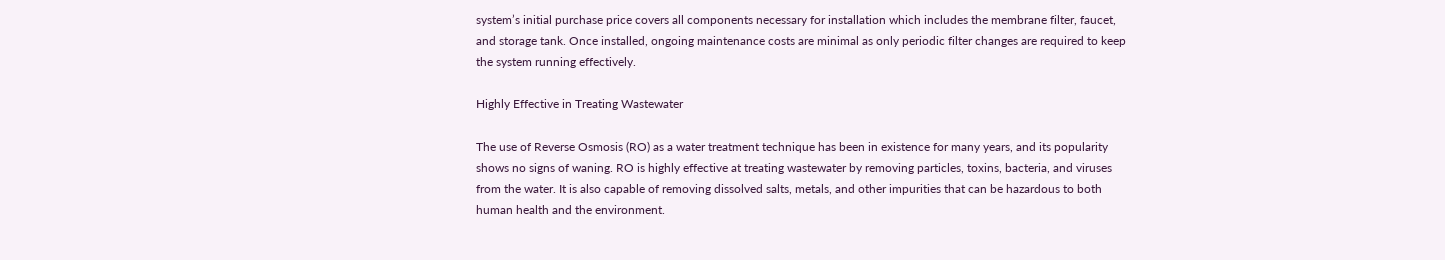system’s initial purchase price covers all components necessary for installation which includes the membrane filter, faucet, and storage tank. Once installed, ongoing maintenance costs are minimal as only periodic filter changes are required to keep the system running effectively.

Highly Effective in Treating Wastewater

The use of Reverse Osmosis (RO) as a water treatment technique has been in existence for many years, and its popularity shows no signs of waning. RO is highly effective at treating wastewater by removing particles, toxins, bacteria, and viruses from the water. It is also capable of removing dissolved salts, metals, and other impurities that can be hazardous to both human health and the environment.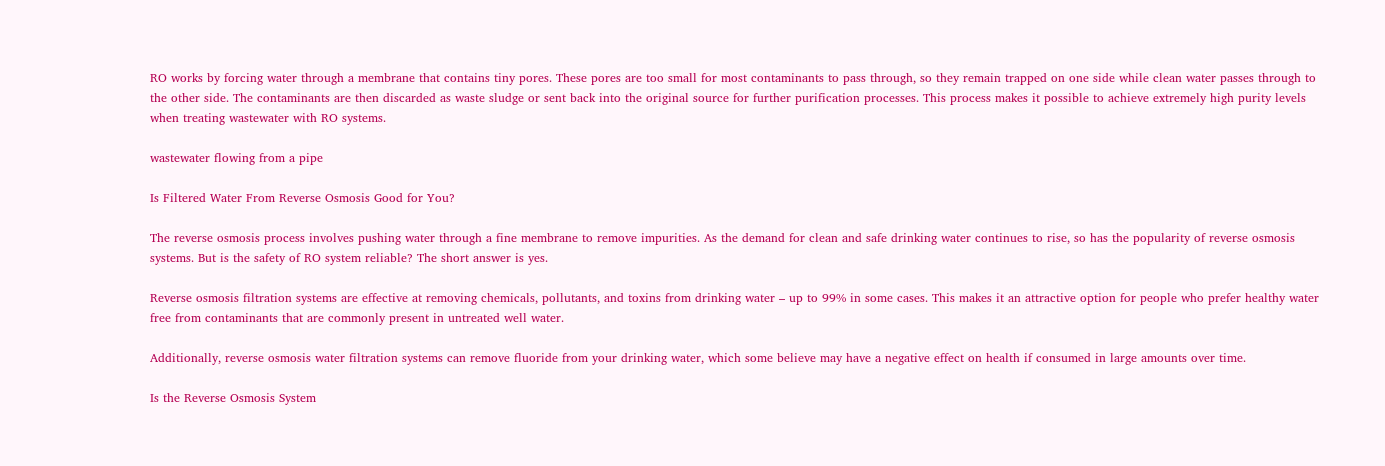RO works by forcing water through a membrane that contains tiny pores. These pores are too small for most contaminants to pass through, so they remain trapped on one side while clean water passes through to the other side. The contaminants are then discarded as waste sludge or sent back into the original source for further purification processes. This process makes it possible to achieve extremely high purity levels when treating wastewater with RO systems.

wastewater flowing from a pipe

Is Filtered Water From Reverse Osmosis Good for You?

The reverse osmosis process involves pushing water through a fine membrane to remove impurities. As the demand for clean and safe drinking water continues to rise, so has the popularity of reverse osmosis systems. But is the safety of RO system reliable? The short answer is yes.

Reverse osmosis filtration systems are effective at removing chemicals, pollutants, and toxins from drinking water – up to 99% in some cases. This makes it an attractive option for people who prefer healthy water free from contaminants that are commonly present in untreated well water.

Additionally, reverse osmosis water filtration systems can remove fluoride from your drinking water, which some believe may have a negative effect on health if consumed in large amounts over time.

Is the Reverse Osmosis System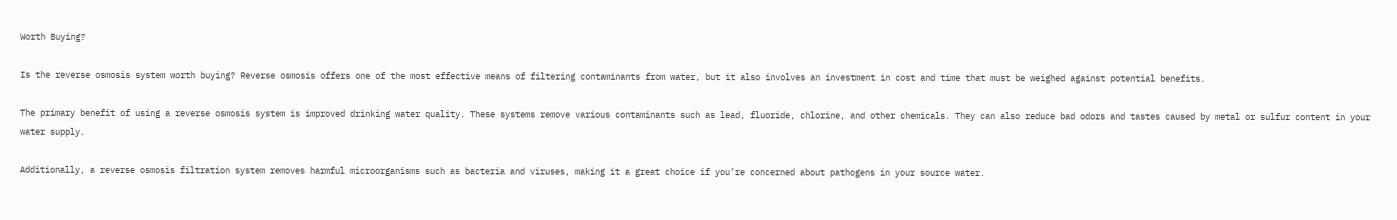Worth Buying?

Is the reverse osmosis system worth buying? Reverse osmosis offers one of the most effective means of filtering contaminants from water, but it also involves an investment in cost and time that must be weighed against potential benefits.

The primary benefit of using a reverse osmosis system is improved drinking water quality. These systems remove various contaminants such as lead, fluoride, chlorine, and other chemicals. They can also reduce bad odors and tastes caused by metal or sulfur content in your water supply.

Additionally, a reverse osmosis filtration system removes harmful microorganisms such as bacteria and viruses, making it a great choice if you’re concerned about pathogens in your source water.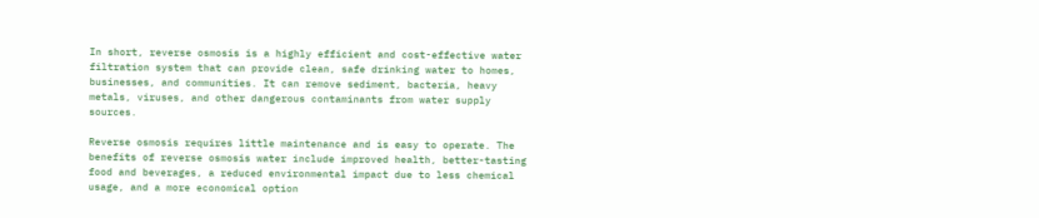In short, reverse osmosis is a highly efficient and cost-effective water filtration system that can provide clean, safe drinking water to homes, businesses, and communities. It can remove sediment, bacteria, heavy metals, viruses, and other dangerous contaminants from water supply sources.

Reverse osmosis requires little maintenance and is easy to operate. The benefits of reverse osmosis water include improved health, better-tasting food and beverages, a reduced environmental impact due to less chemical usage, and a more economical option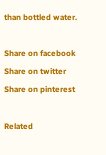than bottled water.

Share on facebook
Share on twitter
Share on pinterest

Related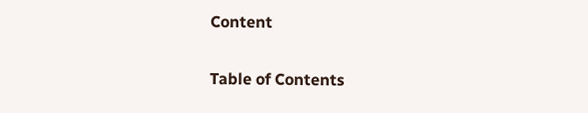Content

Table of Contents